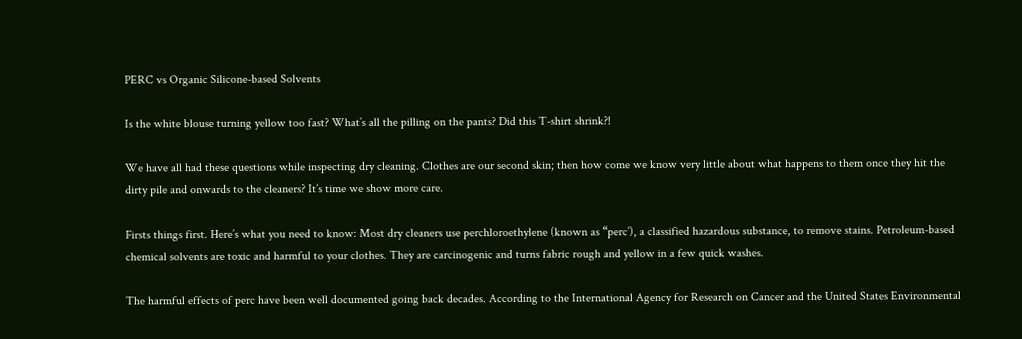PERC vs Organic Silicone-based Solvents

Is the white blouse turning yellow too fast? What’s all the pilling on the pants? Did this T-shirt shrink?!

We have all had these questions while inspecting dry cleaning. Clothes are our second skin; then how come we know very little about what happens to them once they hit the dirty pile and onwards to the cleaners? It’s time we show more care.

Firsts things first. Here’s what you need to know: Most dry cleaners use perchloroethylene (known as “perc’), a classified hazardous substance, to remove stains. Petroleum-based chemical solvents are toxic and harmful to your clothes. They are carcinogenic and turns fabric rough and yellow in a few quick washes.

The harmful effects of perc have been well documented going back decades. According to the International Agency for Research on Cancer and the United States Environmental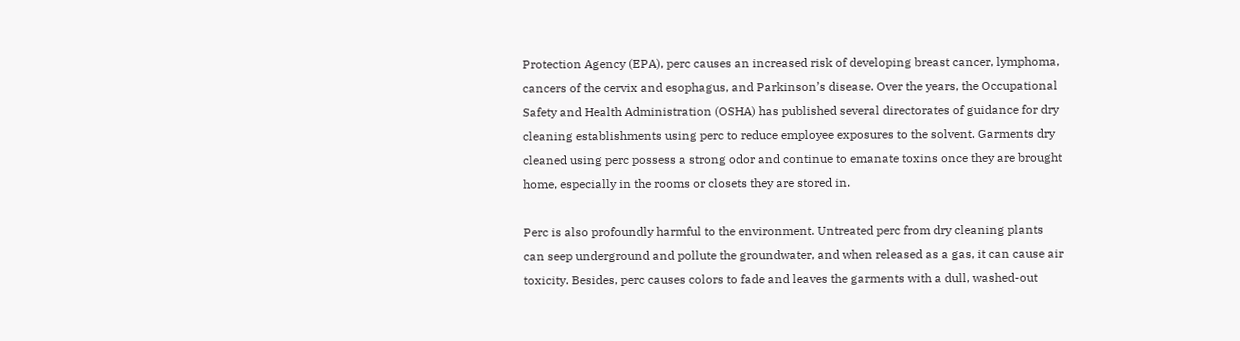Protection Agency (EPA), perc causes an increased risk of developing breast cancer, lymphoma, cancers of the cervix and esophagus, and Parkinson’s disease. Over the years, the Occupational Safety and Health Administration (OSHA) has published several directorates of guidance for dry cleaning establishments using perc to reduce employee exposures to the solvent. Garments dry cleaned using perc possess a strong odor and continue to emanate toxins once they are brought home, especially in the rooms or closets they are stored in.

Perc is also profoundly harmful to the environment. Untreated perc from dry cleaning plants can seep underground and pollute the groundwater, and when released as a gas, it can cause air toxicity. Besides, perc causes colors to fade and leaves the garments with a dull, washed-out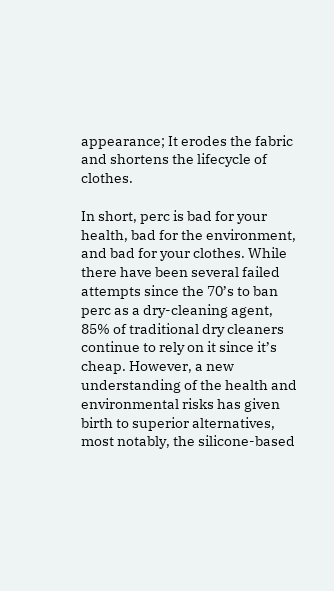appearance; It erodes the fabric and shortens the lifecycle of clothes.

In short, perc is bad for your health, bad for the environment, and bad for your clothes. While there have been several failed attempts since the 70’s to ban perc as a dry-cleaning agent, 85% of traditional dry cleaners continue to rely on it since it’s cheap. However, a new understanding of the health and environmental risks has given birth to superior alternatives, most notably, the silicone-based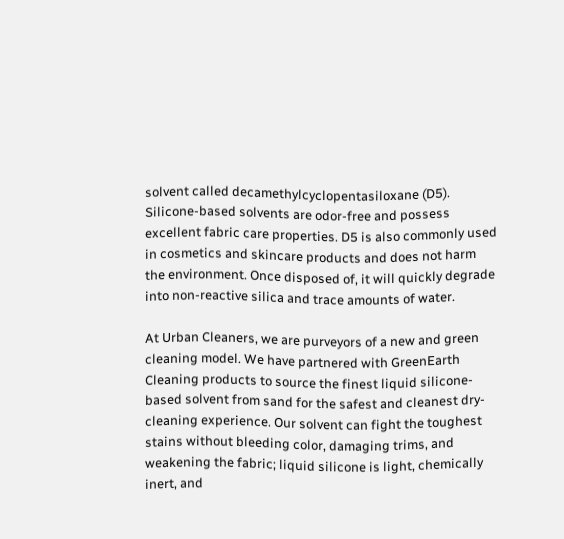solvent called decamethylcyclopentasiloxane (D5). Silicone-based solvents are odor-free and possess excellent fabric care properties. D5 is also commonly used in cosmetics and skincare products and does not harm the environment. Once disposed of, it will quickly degrade into non-reactive silica and trace amounts of water.

At Urban Cleaners, we are purveyors of a new and green cleaning model. We have partnered with GreenEarth Cleaning products to source the finest liquid silicone-based solvent from sand for the safest and cleanest dry-cleaning experience. Our solvent can fight the toughest stains without bleeding color, damaging trims, and weakening the fabric; liquid silicone is light, chemically inert, and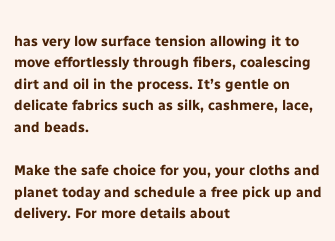has very low surface tension allowing it to move effortlessly through fibers, coalescing dirt and oil in the process. It’s gentle on delicate fabrics such as silk, cashmere, lace, and beads.

Make the safe choice for you, your cloths and planet today and schedule a free pick up and delivery. For more details about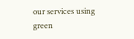our services using green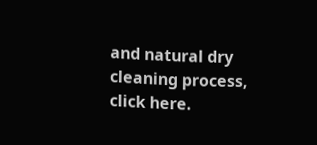and natural dry cleaning process, click here.